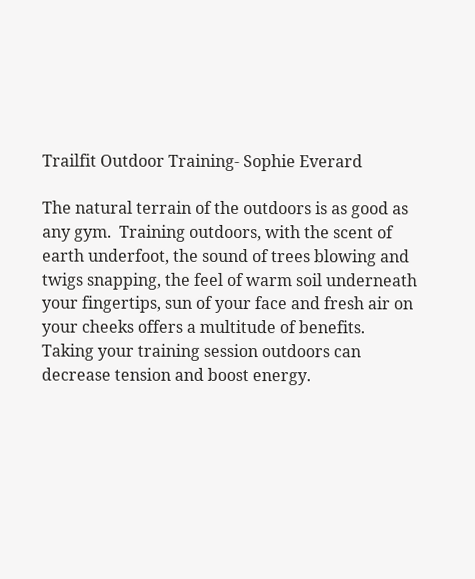Trailfit Outdoor Training- Sophie Everard

The natural terrain of the outdoors is as good as any gym.  Training outdoors, with the scent of earth underfoot, the sound of trees blowing and twigs snapping, the feel of warm soil underneath your fingertips, sun of your face and fresh air on your cheeks offers a multitude of benefits.  Taking your training session outdoors can decrease tension and boost energy.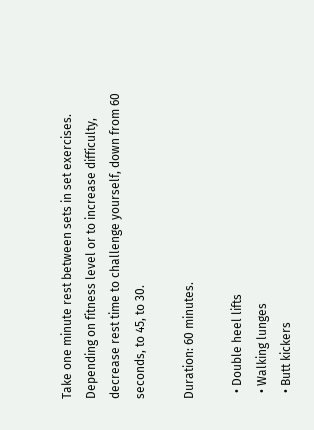Take one minute rest between sets in set exercises. Depending on fitness level or to increase difficulty, decrease rest time to challenge yourself, down from 60 seconds, to 45, to 30.

Duration: 60 minutes.

  • Double heel lifts
  • Walking lunges
  • Butt kickers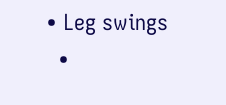• Leg swings
  •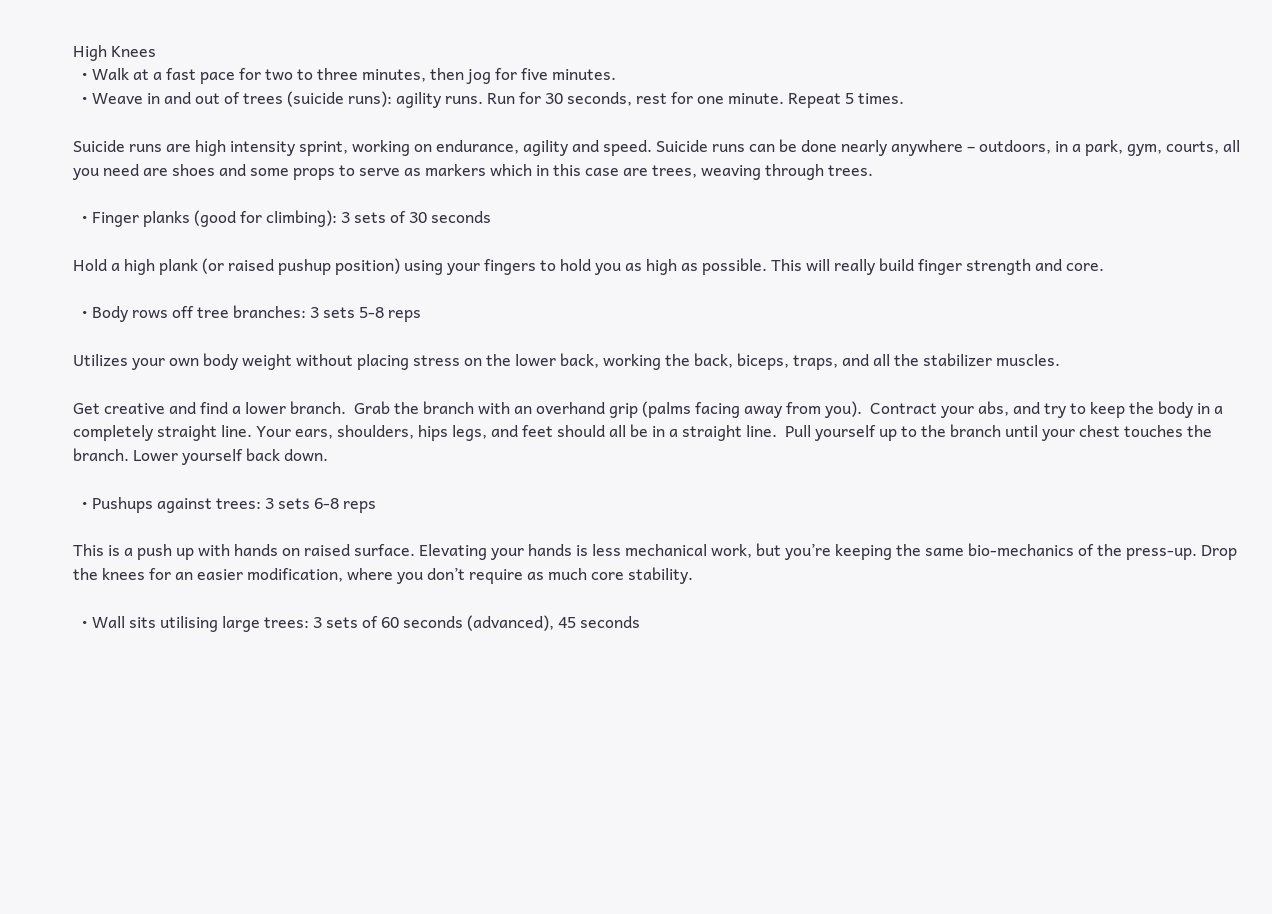High Knees
  • Walk at a fast pace for two to three minutes, then jog for five minutes.
  • Weave in and out of trees (suicide runs): agility runs. Run for 30 seconds, rest for one minute. Repeat 5 times.

Suicide runs are high intensity sprint, working on endurance, agility and speed. Suicide runs can be done nearly anywhere – outdoors, in a park, gym, courts, all you need are shoes and some props to serve as markers which in this case are trees, weaving through trees.

  • Finger planks (good for climbing): 3 sets of 30 seconds

Hold a high plank (or raised pushup position) using your fingers to hold you as high as possible. This will really build finger strength and core.

  • Body rows off tree branches: 3 sets 5-8 reps

Utilizes your own body weight without placing stress on the lower back, working the back, biceps, traps, and all the stabilizer muscles.

Get creative and find a lower branch.  Grab the branch with an overhand grip (palms facing away from you).  Contract your abs, and try to keep the body in a completely straight line. Your ears, shoulders, hips legs, and feet should all be in a straight line.  Pull yourself up to the branch until your chest touches the branch. Lower yourself back down.

  • Pushups against trees: 3 sets 6-8 reps

This is a push up with hands on raised surface. Elevating your hands is less mechanical work, but you’re keeping the same bio-mechanics of the press-up. Drop the knees for an easier modification, where you don’t require as much core stability.

  • Wall sits utilising large trees: 3 sets of 60 seconds (advanced), 45 seconds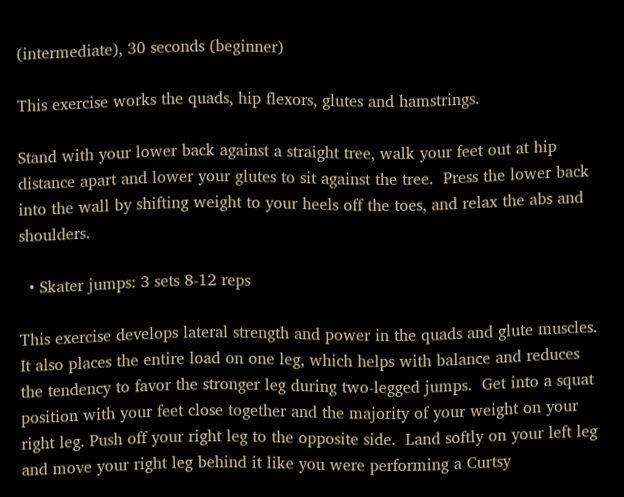(intermediate), 30 seconds (beginner)

This exercise works the quads, hip flexors, glutes and hamstrings.

Stand with your lower back against a straight tree, walk your feet out at hip distance apart and lower your glutes to sit against the tree.  Press the lower back into the wall by shifting weight to your heels off the toes, and relax the abs and shoulders.

  • Skater jumps: 3 sets 8-12 reps

This exercise develops lateral strength and power in the quads and glute muscles. It also places the entire load on one leg, which helps with balance and reduces the tendency to favor the stronger leg during two-legged jumps.  Get into a squat position with your feet close together and the majority of your weight on your right leg. Push off your right leg to the opposite side.  Land softly on your left leg and move your right leg behind it like you were performing a Curtsy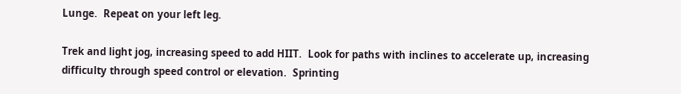Lunge.  Repeat on your left leg.

Trek and light jog, increasing speed to add HIIT.  Look for paths with inclines to accelerate up, increasing difficulty through speed control or elevation.  Sprinting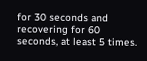for 30 seconds and recovering for 60 seconds, at least 5 times.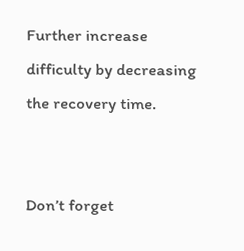Further increase difficulty by decreasing the recovery time.


Don’t forget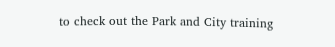to check out the Park and City training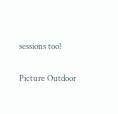sessions too!

Picture Outdoor